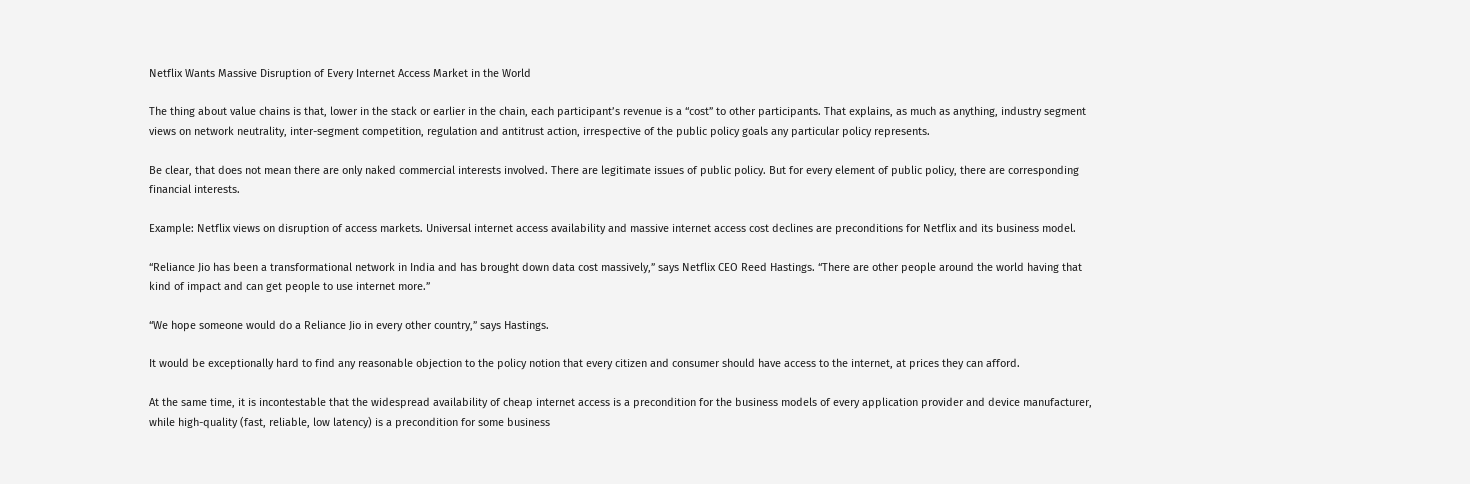Netflix Wants Massive Disruption of Every Internet Access Market in the World

The thing about value chains is that, lower in the stack or earlier in the chain, each participant’s revenue is a “cost” to other participants. That explains, as much as anything, industry segment views on network neutrality, inter-segment competition, regulation and antitrust action, irrespective of the public policy goals any particular policy represents.

Be clear, that does not mean there are only naked commercial interests involved. There are legitimate issues of public policy. But for every element of public policy, there are corresponding financial interests.

Example: Netflix views on disruption of access markets. Universal internet access availability and massive internet access cost declines are preconditions for Netflix and its business model.

“Reliance Jio has been a transformational network in India and has brought down data cost massively,” says Netflix CEO Reed Hastings. “There are other people around the world having that kind of impact and can get people to use internet more.”

“We hope someone would do a Reliance Jio in every other country,” says Hastings.

It would be exceptionally hard to find any reasonable objection to the policy notion that every citizen and consumer should have access to the internet, at prices they can afford.

At the same time, it is incontestable that the widespread availability of cheap internet access is a precondition for the business models of every application provider and device manufacturer, while high-quality (fast, reliable, low latency) is a precondition for some business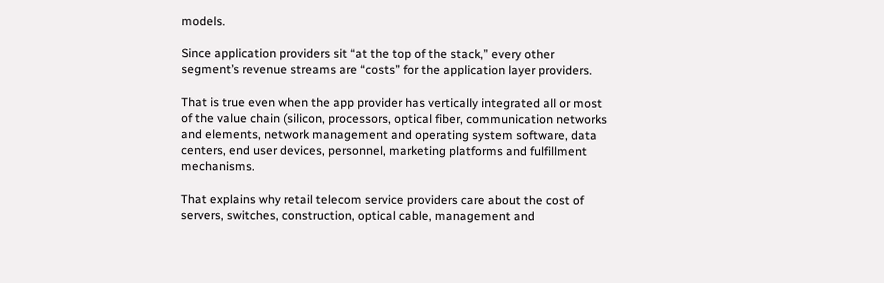models.

Since application providers sit “at the top of the stack,” every other segment’s revenue streams are “costs” for the application layer providers.

That is true even when the app provider has vertically integrated all or most of the value chain (silicon, processors, optical fiber, communication networks and elements, network management and operating system software, data centers, end user devices, personnel, marketing platforms and fulfillment mechanisms.

That explains why retail telecom service providers care about the cost of servers, switches, construction, optical cable, management and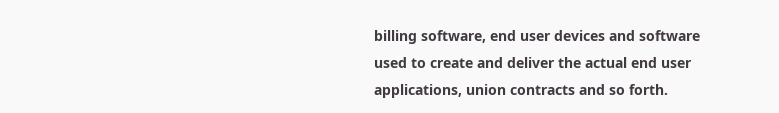billing software, end user devices and software used to create and deliver the actual end user applications, union contracts and so forth.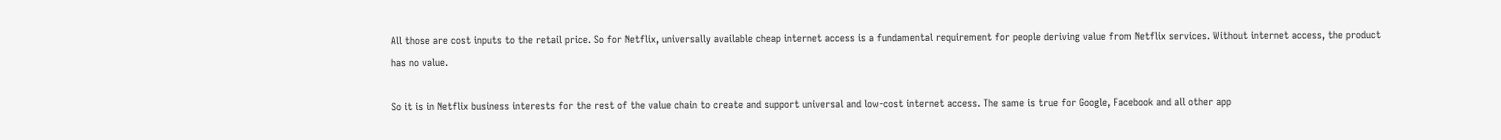All those are cost inputs to the retail price. So for Netflix, universally available cheap internet access is a fundamental requirement for people deriving value from Netflix services. Without internet access, the product has no value.

So it is in Netflix business interests for the rest of the value chain to create and support universal and low-cost internet access. The same is true for Google, Facebook and all other app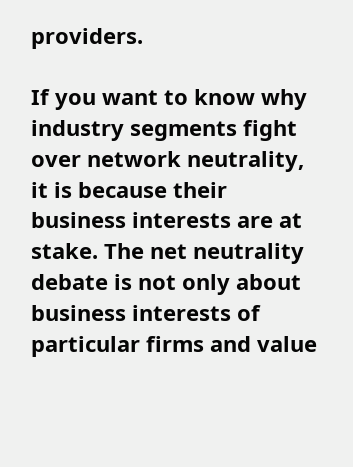providers.

If you want to know why industry segments fight over network neutrality, it is because their business interests are at stake. The net neutrality debate is not only about business interests of particular firms and value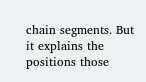chain segments. But it explains the positions those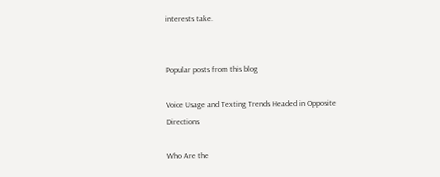interests take.


Popular posts from this blog

Voice Usage and Texting Trends Headed in Opposite Directions

Who Are the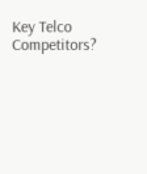Key Telco Competitors?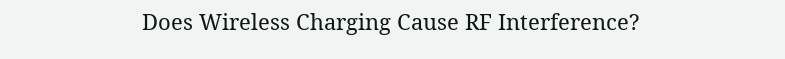Does Wireless Charging Cause RF Interference?